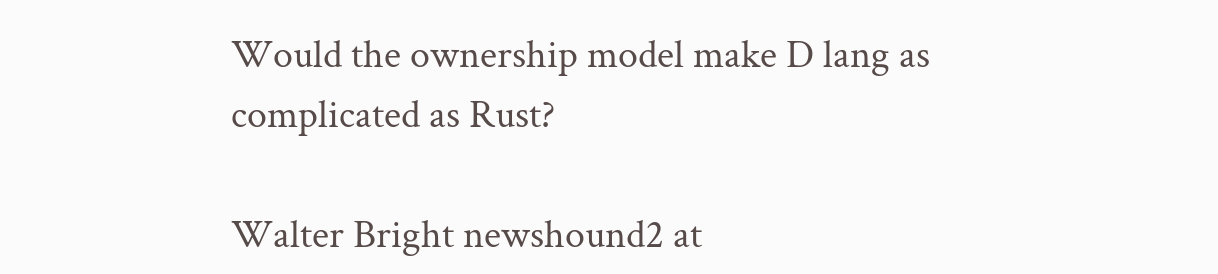Would the ownership model make D lang as complicated as Rust?

Walter Bright newshound2 at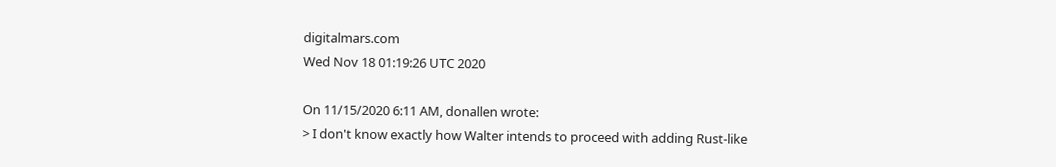digitalmars.com
Wed Nov 18 01:19:26 UTC 2020

On 11/15/2020 6:11 AM, donallen wrote:
> I don't know exactly how Walter intends to proceed with adding Rust-like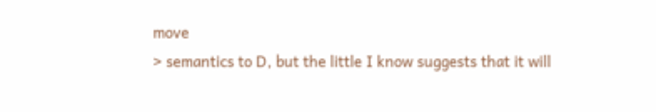move
> semantics to D, but the little I know suggests that it will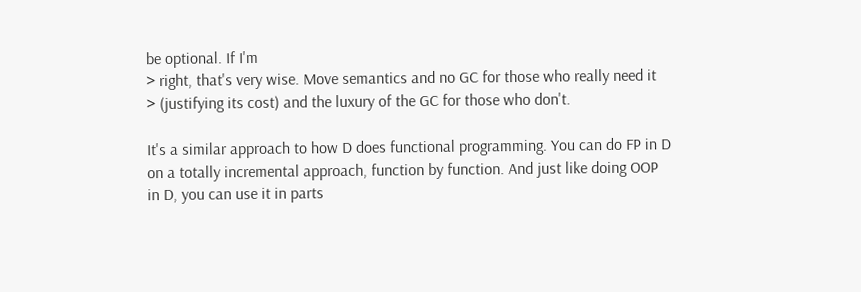be optional. If I'm
> right, that's very wise. Move semantics and no GC for those who really need it
> (justifying its cost) and the luxury of the GC for those who don't.

It's a similar approach to how D does functional programming. You can do FP in D
on a totally incremental approach, function by function. And just like doing OOP
in D, you can use it in parts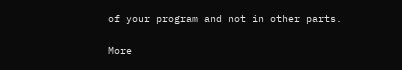of your program and not in other parts.

More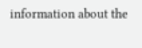information about the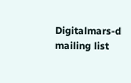Digitalmars-d mailing list